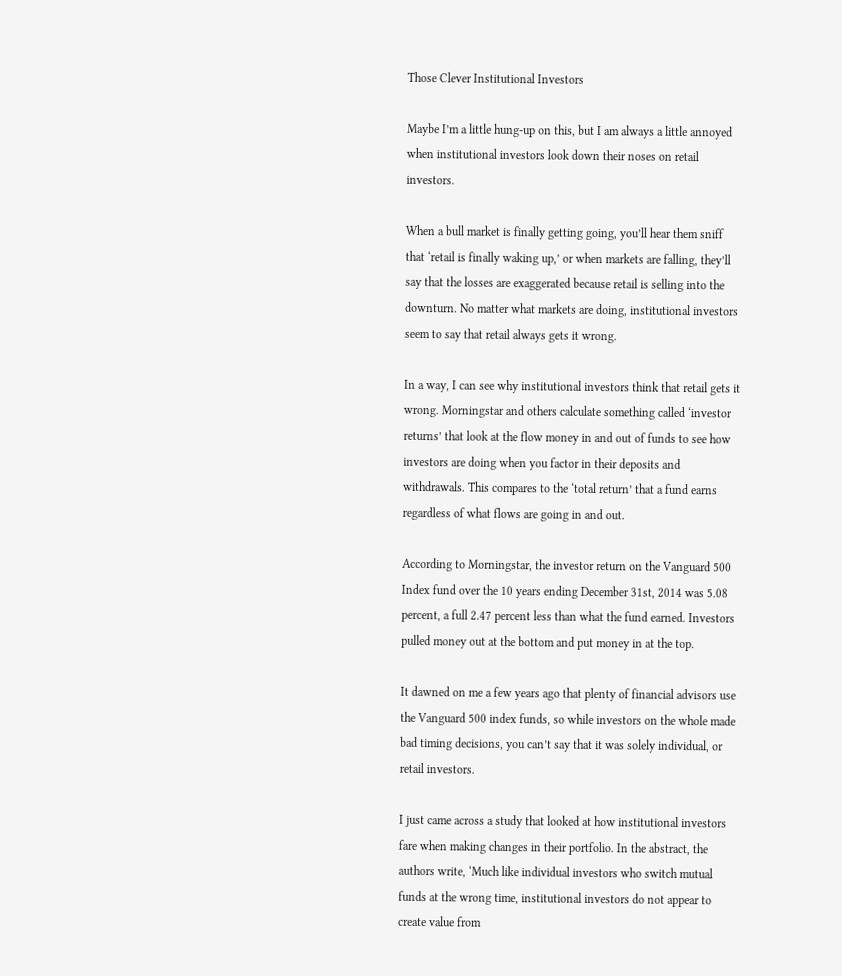Those Clever Institutional Investors

Maybe I’m a little hung-up on this, but I am always a little annoyed when institutional investors look down their noses on retail investors.

When a bull market is finally getting going, you’ll hear them sniff that ‘retail is finally waking up,’ or when markets are falling, they’ll say that the losses are exaggerated because retail is selling into the downturn. No matter what markets are doing, institutional investors seem to say that retail always gets it wrong.

In a way, I can see why institutional investors think that retail gets it wrong. Morningstar and others calculate something called ‘investor returns’ that look at the flow money in and out of funds to see how investors are doing when you factor in their deposits and withdrawals. This compares to the ‘total return’ that a fund earns regardless of what flows are going in and out.

According to Morningstar, the investor return on the Vanguard 500 Index fund over the 10 years ending December 31st, 2014 was 5.08 percent, a full 2.47 percent less than what the fund earned. Investors pulled money out at the bottom and put money in at the top.

It dawned on me a few years ago that plenty of financial advisors use the Vanguard 500 index funds, so while investors on the whole made bad timing decisions, you can’t say that it was solely individual, or retail investors.

I just came across a study that looked at how institutional investors fare when making changes in their portfolio. In the abstract, the authors write, ‘Much like individual investors who switch mutual funds at the wrong time, institutional investors do not appear to create value from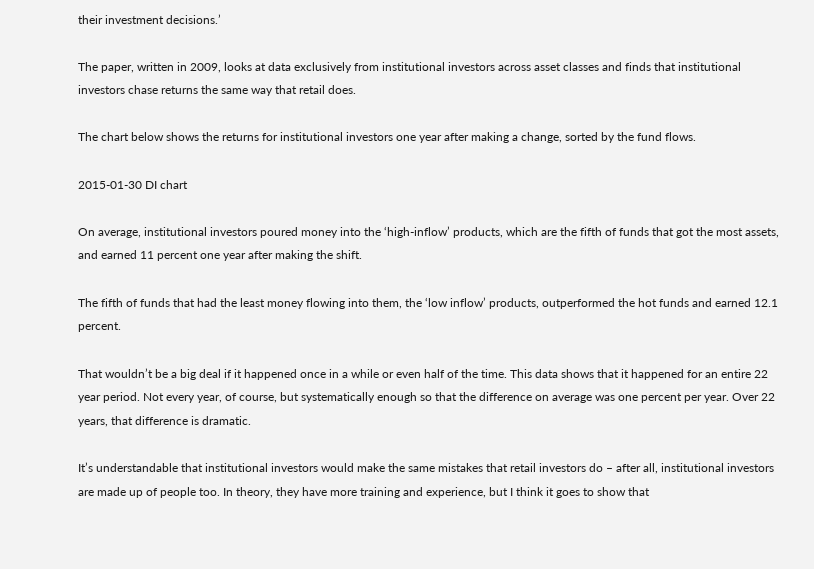their investment decisions.’

The paper, written in 2009, looks at data exclusively from institutional investors across asset classes and finds that institutional investors chase returns the same way that retail does.

The chart below shows the returns for institutional investors one year after making a change, sorted by the fund flows.

2015-01-30 DI chart

On average, institutional investors poured money into the ‘high-inflow’ products, which are the fifth of funds that got the most assets, and earned 11 percent one year after making the shift.

The fifth of funds that had the least money flowing into them, the ‘low inflow’ products, outperformed the hot funds and earned 12.1 percent.

That wouldn’t be a big deal if it happened once in a while or even half of the time. This data shows that it happened for an entire 22 year period. Not every year, of course, but systematically enough so that the difference on average was one percent per year. Over 22 years, that difference is dramatic.

It’s understandable that institutional investors would make the same mistakes that retail investors do – after all, institutional investors are made up of people too. In theory, they have more training and experience, but I think it goes to show that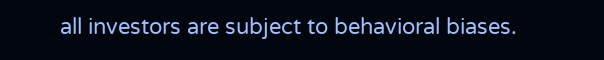all investors are subject to behavioral biases.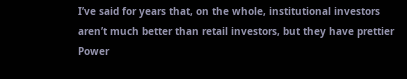I’ve said for years that, on the whole, institutional investors aren’t much better than retail investors, but they have prettier Power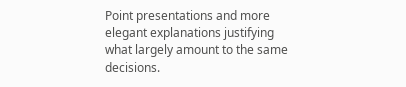Point presentations and more elegant explanations justifying what largely amount to the same decisions.